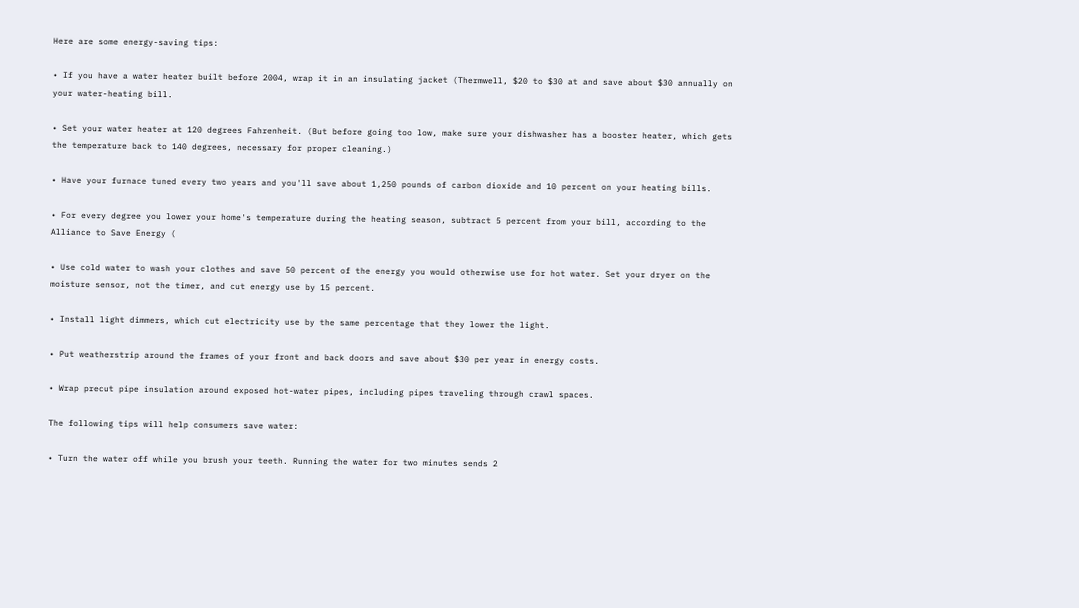Here are some energy-saving tips:

• If you have a water heater built before 2004, wrap it in an insulating jacket (Thermwell, $20 to $30 at and save about $30 annually on your water-heating bill.

• Set your water heater at 120 degrees Fahrenheit. (But before going too low, make sure your dishwasher has a booster heater, which gets the temperature back to 140 degrees, necessary for proper cleaning.)

• Have your furnace tuned every two years and you'll save about 1,250 pounds of carbon dioxide and 10 percent on your heating bills.

• For every degree you lower your home's temperature during the heating season, subtract 5 percent from your bill, according to the Alliance to Save Energy (

• Use cold water to wash your clothes and save 50 percent of the energy you would otherwise use for hot water. Set your dryer on the moisture sensor, not the timer, and cut energy use by 15 percent.

• Install light dimmers, which cut electricity use by the same percentage that they lower the light.

• Put weatherstrip around the frames of your front and back doors and save about $30 per year in energy costs.

• Wrap precut pipe insulation around exposed hot-water pipes, including pipes traveling through crawl spaces.

The following tips will help consumers save water:

• Turn the water off while you brush your teeth. Running the water for two minutes sends 2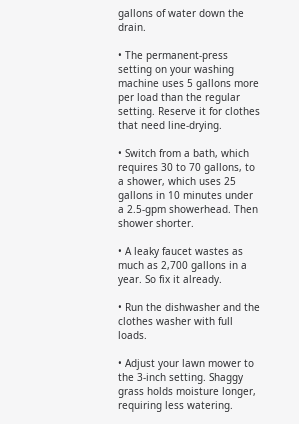gallons of water down the drain.

• The permanent-press setting on your washing machine uses 5 gallons more per load than the regular setting. Reserve it for clothes that need line-drying.

• Switch from a bath, which requires 30 to 70 gallons, to a shower, which uses 25 gallons in 10 minutes under a 2.5-gpm showerhead. Then shower shorter.

• A leaky faucet wastes as much as 2,700 gallons in a year. So fix it already.

• Run the dishwasher and the clothes washer with full loads.

• Adjust your lawn mower to the 3-inch setting. Shaggy grass holds moisture longer, requiring less watering.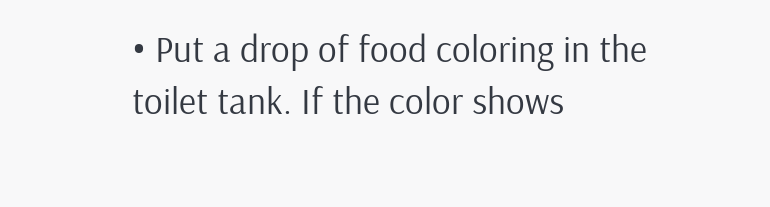• Put a drop of food coloring in the toilet tank. If the color shows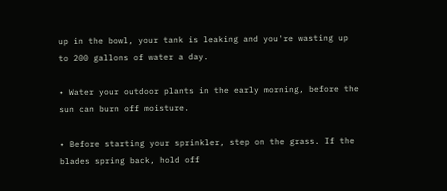up in the bowl, your tank is leaking and you're wasting up to 200 gallons of water a day.

• Water your outdoor plants in the early morning, before the sun can burn off moisture.

• Before starting your sprinkler, step on the grass. If the blades spring back, hold off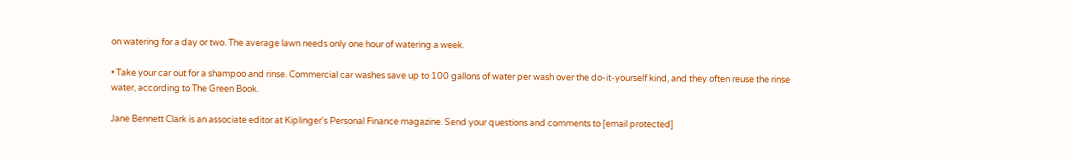on watering for a day or two. The average lawn needs only one hour of watering a week.

• Take your car out for a shampoo and rinse. Commercial car washes save up to 100 gallons of water per wash over the do-it-yourself kind, and they often reuse the rinse water, according to The Green Book.

Jane Bennett Clark is an associate editor at Kiplinger's Personal Finance magazine. Send your questions and comments to [email protected]